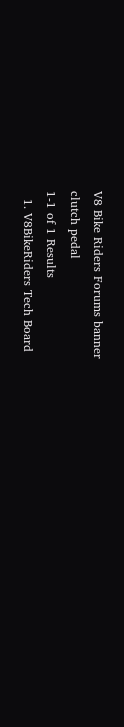V8 Bike Riders Forums banner
clutch pedal
1-1 of 1 Results
  1. V8BikeRiders Tech Board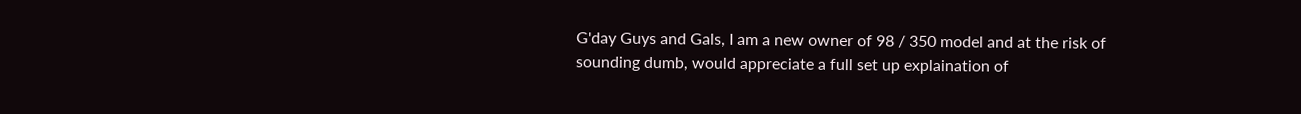G'day Guys and Gals, I am a new owner of 98 / 350 model and at the risk of sounding dumb, would appreciate a full set up explaination of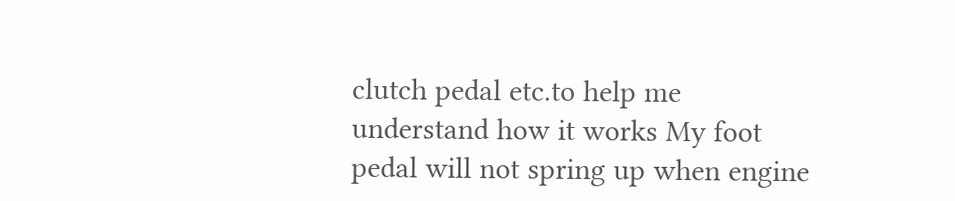clutch pedal etc.to help me understand how it works My foot pedal will not spring up when engine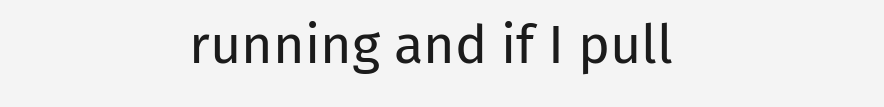running and if I pull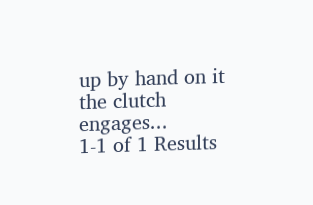up by hand on it the clutch engages...
1-1 of 1 Results